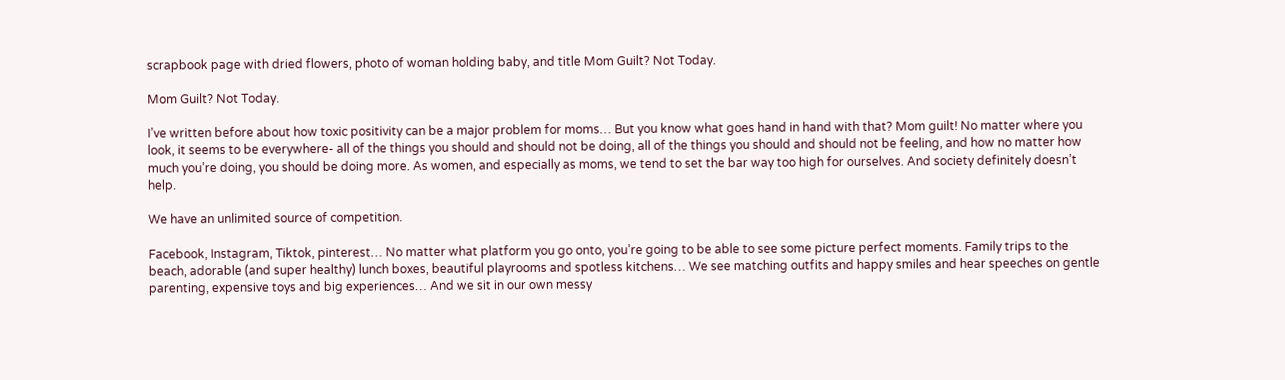scrapbook page with dried flowers, photo of woman holding baby, and title Mom Guilt? Not Today.

Mom Guilt? Not Today.

I’ve written before about how toxic positivity can be a major problem for moms… But you know what goes hand in hand with that? Mom guilt! No matter where you look, it seems to be everywhere- all of the things you should and should not be doing, all of the things you should and should not be feeling, and how no matter how much you’re doing, you should be doing more. As women, and especially as moms, we tend to set the bar way too high for ourselves. And society definitely doesn’t help.

We have an unlimited source of competition.

Facebook, Instagram, Tiktok, pinterest… No matter what platform you go onto, you’re going to be able to see some picture perfect moments. Family trips to the beach, adorable (and super healthy) lunch boxes, beautiful playrooms and spotless kitchens… We see matching outfits and happy smiles and hear speeches on gentle parenting, expensive toys and big experiences… And we sit in our own messy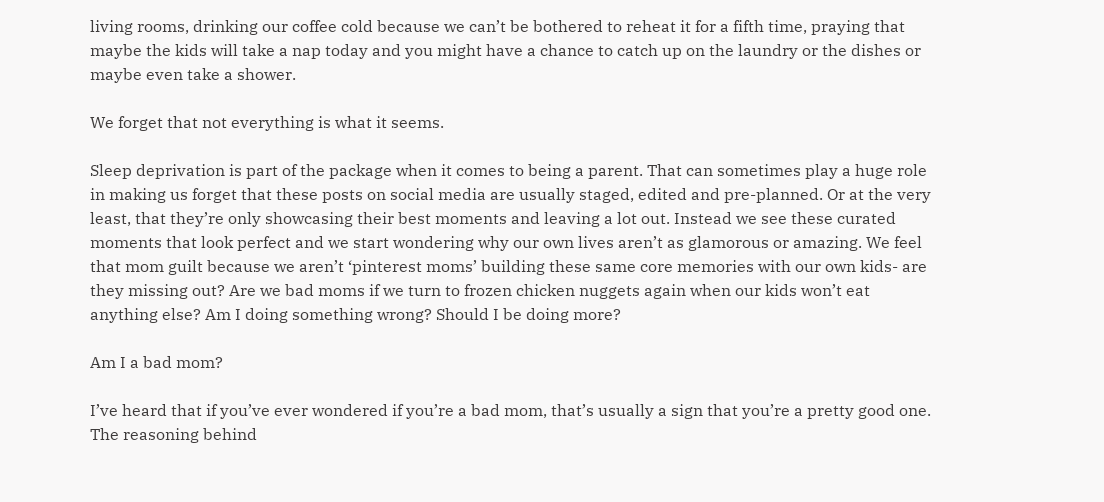living rooms, drinking our coffee cold because we can’t be bothered to reheat it for a fifth time, praying that maybe the kids will take a nap today and you might have a chance to catch up on the laundry or the dishes or maybe even take a shower.

We forget that not everything is what it seems.

Sleep deprivation is part of the package when it comes to being a parent. That can sometimes play a huge role in making us forget that these posts on social media are usually staged, edited and pre-planned. Or at the very least, that they’re only showcasing their best moments and leaving a lot out. Instead we see these curated moments that look perfect and we start wondering why our own lives aren’t as glamorous or amazing. We feel that mom guilt because we aren’t ‘pinterest moms’ building these same core memories with our own kids- are they missing out? Are we bad moms if we turn to frozen chicken nuggets again when our kids won’t eat anything else? Am I doing something wrong? Should I be doing more?

Am I a bad mom?

I’ve heard that if you’ve ever wondered if you’re a bad mom, that’s usually a sign that you’re a pretty good one. The reasoning behind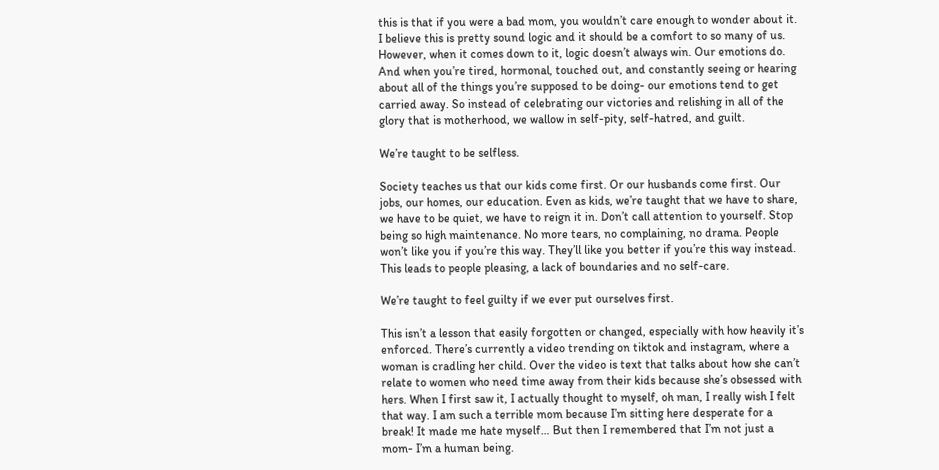this is that if you were a bad mom, you wouldn’t care enough to wonder about it. I believe this is pretty sound logic and it should be a comfort to so many of us. However, when it comes down to it, logic doesn’t always win. Our emotions do. And when you’re tired, hormonal, touched out, and constantly seeing or hearing about all of the things you’re supposed to be doing- our emotions tend to get carried away. So instead of celebrating our victories and relishing in all of the glory that is motherhood, we wallow in self-pity, self-hatred, and guilt.

We’re taught to be selfless.

Society teaches us that our kids come first. Or our husbands come first. Our jobs, our homes, our education. Even as kids, we’re taught that we have to share, we have to be quiet, we have to reign it in. Don’t call attention to yourself. Stop being so high maintenance. No more tears, no complaining, no drama. People won’t like you if you’re this way. They’ll like you better if you’re this way instead. This leads to people pleasing, a lack of boundaries and no self-care.

We’re taught to feel guilty if we ever put ourselves first.

This isn’t a lesson that easily forgotten or changed, especially with how heavily it’s enforced. There’s currently a video trending on tiktok and instagram, where a woman is cradling her child. Over the video is text that talks about how she can’t relate to women who need time away from their kids because she’s obsessed with hers. When I first saw it, I actually thought to myself, oh man, I really wish I felt that way. I am such a terrible mom because I’m sitting here desperate for a break! It made me hate myself… But then I remembered that I’m not just a mom- I’m a human being.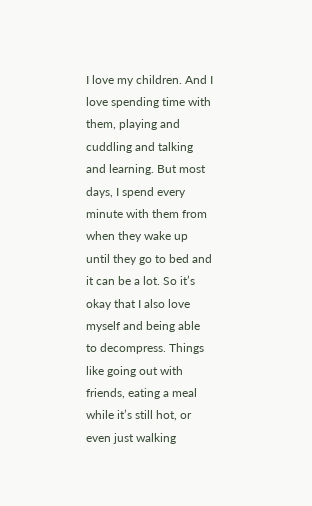I love my children. And I love spending time with them, playing and cuddling and talking and learning. But most days, I spend every minute with them from when they wake up until they go to bed and it can be a lot. So it’s okay that I also love myself and being able to decompress. Things like going out with friends, eating a meal while it’s still hot, or even just walking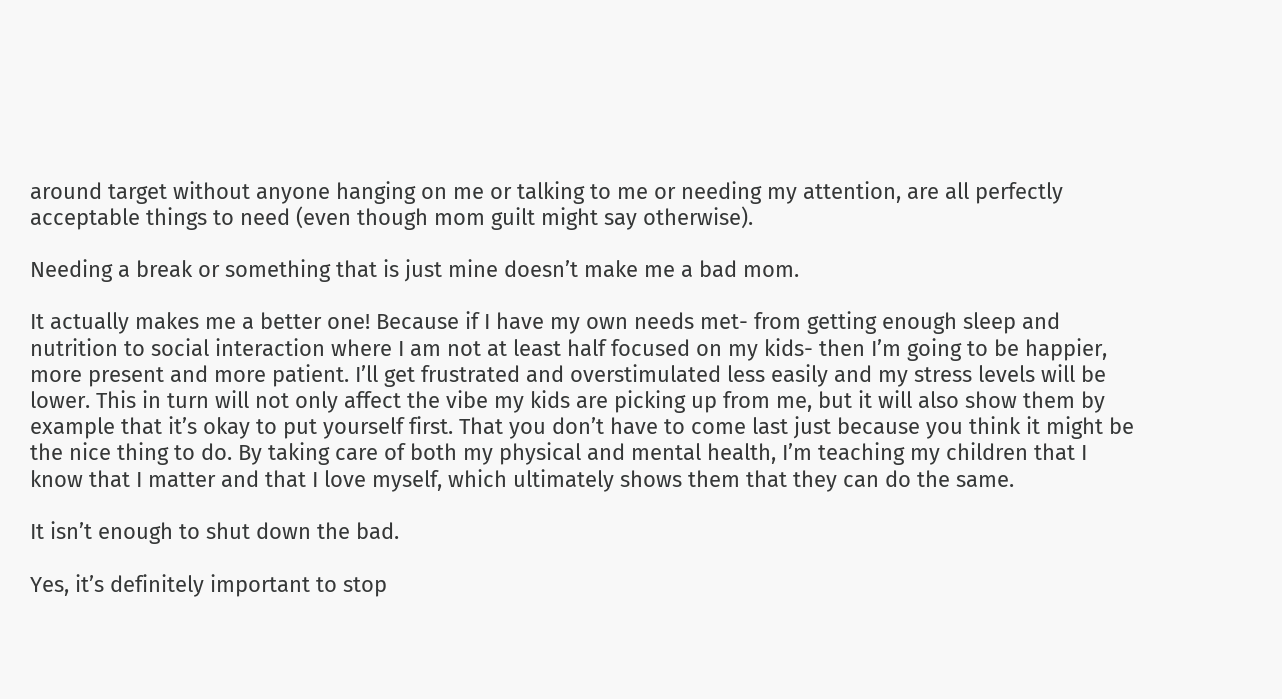around target without anyone hanging on me or talking to me or needing my attention, are all perfectly acceptable things to need (even though mom guilt might say otherwise).

Needing a break or something that is just mine doesn’t make me a bad mom.

It actually makes me a better one! Because if I have my own needs met- from getting enough sleep and nutrition to social interaction where I am not at least half focused on my kids- then I’m going to be happier, more present and more patient. I’ll get frustrated and overstimulated less easily and my stress levels will be lower. This in turn will not only affect the vibe my kids are picking up from me, but it will also show them by example that it’s okay to put yourself first. That you don’t have to come last just because you think it might be the nice thing to do. By taking care of both my physical and mental health, I’m teaching my children that I know that I matter and that I love myself, which ultimately shows them that they can do the same.

It isn’t enough to shut down the bad.

Yes, it’s definitely important to stop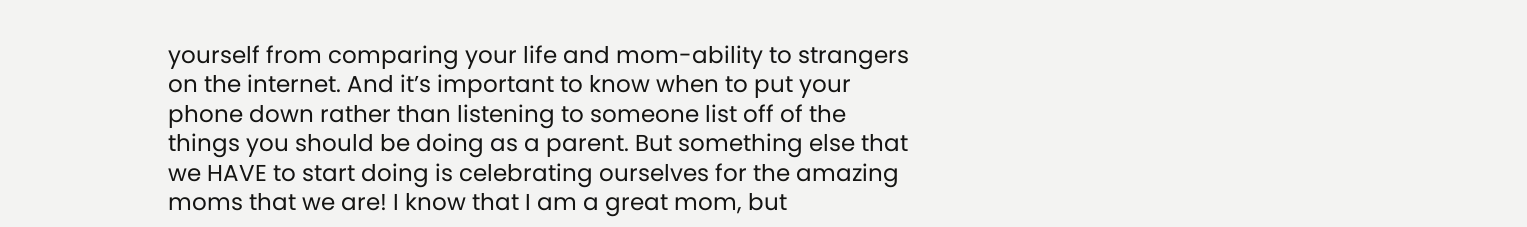yourself from comparing your life and mom-ability to strangers on the internet. And it’s important to know when to put your phone down rather than listening to someone list off of the things you should be doing as a parent. But something else that we HAVE to start doing is celebrating ourselves for the amazing moms that we are! I know that I am a great mom, but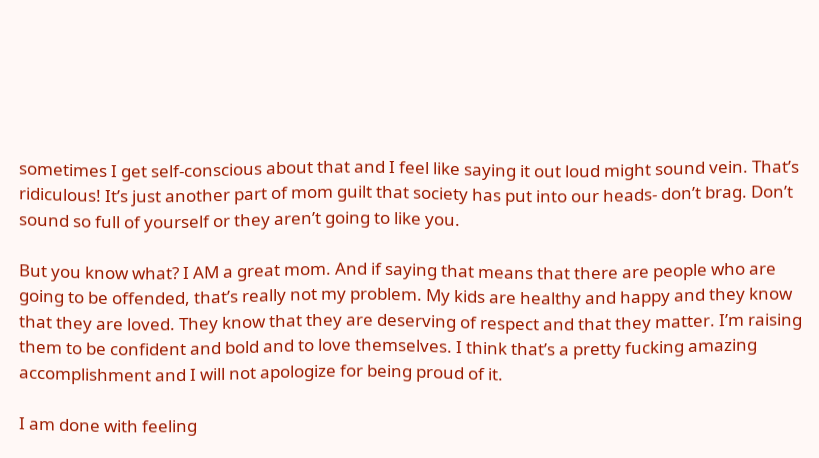sometimes I get self-conscious about that and I feel like saying it out loud might sound vein. That’s ridiculous! It’s just another part of mom guilt that society has put into our heads- don’t brag. Don’t sound so full of yourself or they aren’t going to like you.

But you know what? I AM a great mom. And if saying that means that there are people who are going to be offended, that’s really not my problem. My kids are healthy and happy and they know that they are loved. They know that they are deserving of respect and that they matter. I’m raising them to be confident and bold and to love themselves. I think that’s a pretty fucking amazing accomplishment and I will not apologize for being proud of it.

I am done with feeling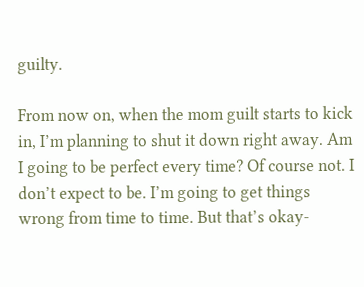guilty.

From now on, when the mom guilt starts to kick in, I’m planning to shut it down right away. Am I going to be perfect every time? Of course not. I don’t expect to be. I’m going to get things wrong from time to time. But that’s okay-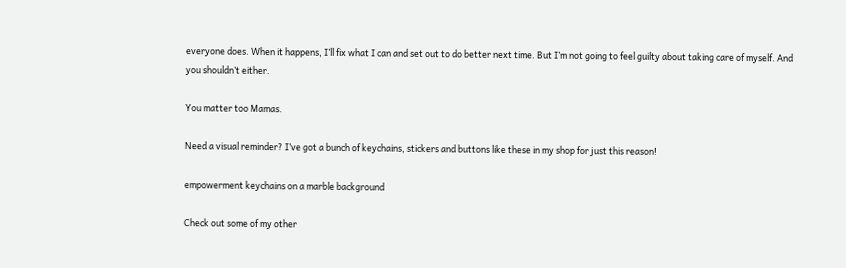everyone does. When it happens, I’ll fix what I can and set out to do better next time. But I’m not going to feel guilty about taking care of myself. And you shouldn’t either.

You matter too Mamas.

Need a visual reminder? I’ve got a bunch of keychains, stickers and buttons like these in my shop for just this reason!

empowerment keychains on a marble background

Check out some of my other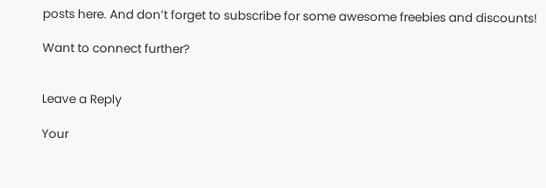posts here. And don’t forget to subscribe for some awesome freebies and discounts!

Want to connect further?


Leave a Reply

Your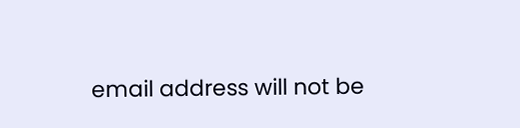email address will not be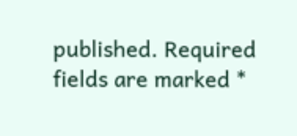published. Required fields are marked *